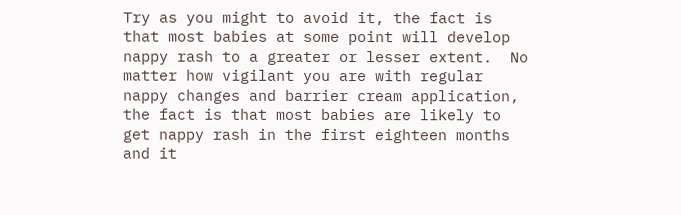Try as you might to avoid it, the fact is that most babies at some point will develop nappy rash to a greater or lesser extent.  No matter how vigilant you are with regular nappy changes and barrier cream application, the fact is that most babies are likely to get nappy rash in the first eighteen months and it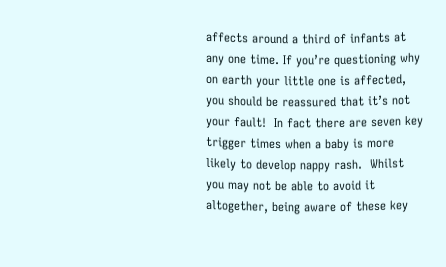affects around a third of infants at any one time. If you’re questioning why on earth your little one is affected, you should be reassured that it’s not your fault!  In fact there are seven key trigger times when a baby is more likely to develop nappy rash.  Whilst you may not be able to avoid it altogether, being aware of these key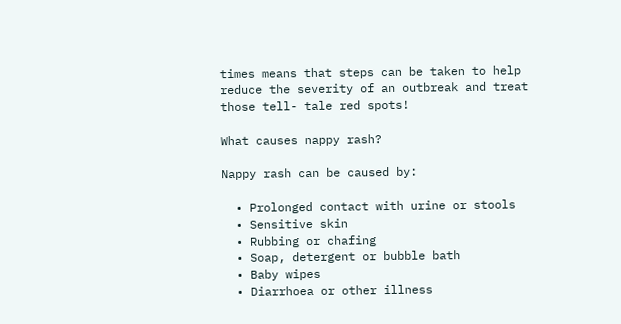times means that steps can be taken to help reduce the severity of an outbreak and treat those tell- tale red spots!

What causes nappy rash?

Nappy rash can be caused by:

  • Prolonged contact with urine or stools
  • Sensitive skin
  • Rubbing or chafing
  • Soap, detergent or bubble bath
  • Baby wipes
  • Diarrhoea or other illness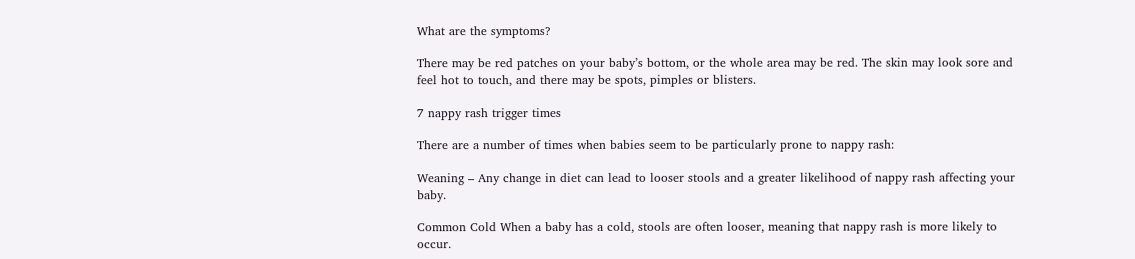What are the symptoms?

There may be red patches on your baby’s bottom, or the whole area may be red. The skin may look sore and feel hot to touch, and there may be spots, pimples or blisters.

7 nappy rash trigger times

There are a number of times when babies seem to be particularly prone to nappy rash:

Weaning – Any change in diet can lead to looser stools and a greater likelihood of nappy rash affecting your baby.

Common Cold When a baby has a cold, stools are often looser, meaning that nappy rash is more likely to occur.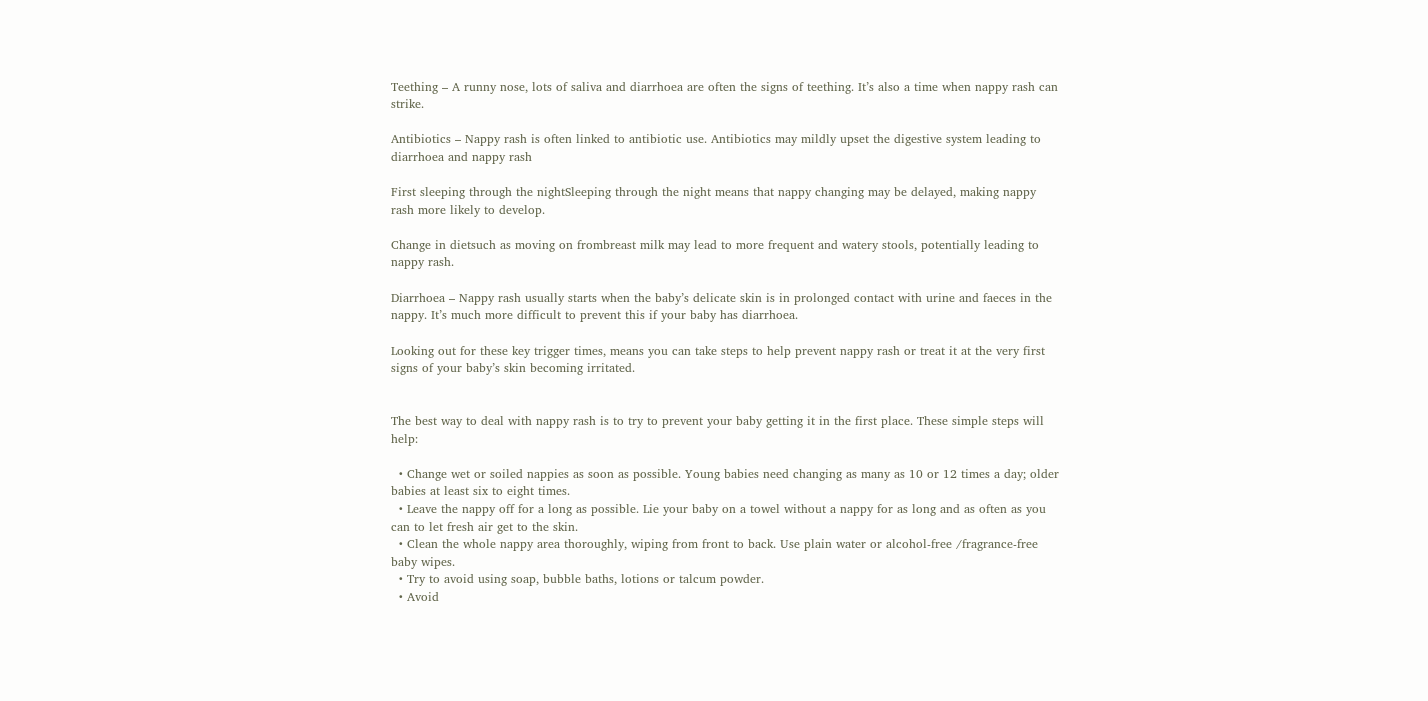Teething – A runny nose, lots of saliva and diarrhoea are often the signs of teething. It’s also a time when nappy rash can strike.

Antibiotics – Nappy rash is often linked to antibiotic use. Antibiotics may mildly upset the digestive system leading to diarrhoea and nappy rash

First sleeping through the nightSleeping through the night means that nappy changing may be delayed, making nappy rash more likely to develop.

Change in dietsuch as moving on frombreast milk may lead to more frequent and watery stools, potentially leading to nappy rash.

Diarrhoea – Nappy rash usually starts when the baby’s delicate skin is in prolonged contact with urine and faeces in the nappy. It’s much more difficult to prevent this if your baby has diarrhoea.

Looking out for these key trigger times, means you can take steps to help prevent nappy rash or treat it at the very first signs of your baby’s skin becoming irritated.


The best way to deal with nappy rash is to try to prevent your baby getting it in the first place. These simple steps will help:

  • Change wet or soiled nappies as soon as possible. Young babies need changing as many as 10 or 12 times a day; older babies at least six to eight times.
  • Leave the nappy off for a long as possible. Lie your baby on a towel without a nappy for as long and as often as you can to let fresh air get to the skin.
  • Clean the whole nappy area thoroughly, wiping from front to back. Use plain water or alcohol-free /fragrance-free baby wipes.
  • Try to avoid using soap, bubble baths, lotions or talcum powder.
  • Avoid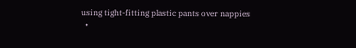using tight-fitting plastic pants over nappies
  •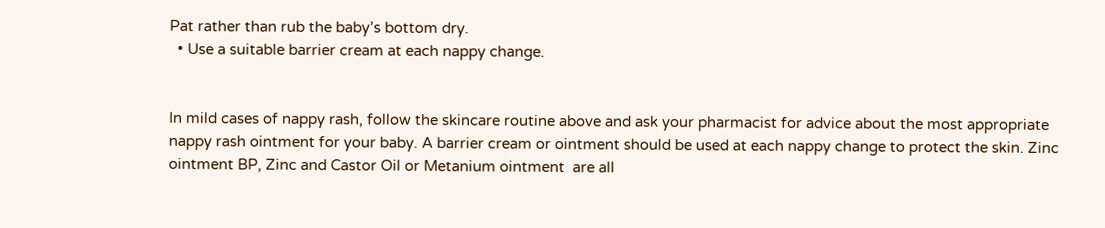Pat rather than rub the baby’s bottom dry.
  • Use a suitable barrier cream at each nappy change.


In mild cases of nappy rash, follow the skincare routine above and ask your pharmacist for advice about the most appropriate nappy rash ointment for your baby. A barrier cream or ointment should be used at each nappy change to protect the skin. Zinc ointment BP, Zinc and Castor Oil or Metanium ointment  are all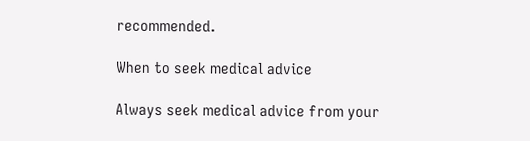recommended.

When to seek medical advice

Always seek medical advice from your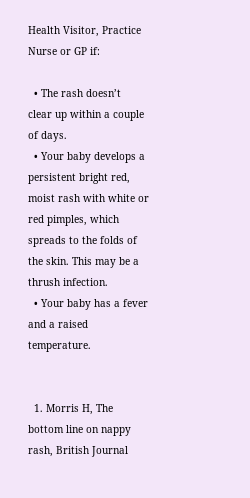Health Visitor, Practice Nurse or GP if:

  • The rash doesn’t  clear up within a couple of days.
  • Your baby develops a persistent bright red, moist rash with white or red pimples, which spreads to the folds of the skin. This may be a thrush infection.
  • Your baby has a fever and a raised temperature.


  1. Morris H, The bottom line on nappy rash, British Journal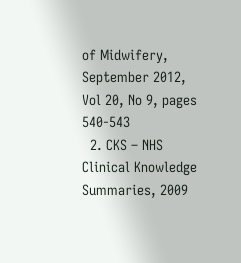of Midwifery, September 2012, Vol 20, No 9, pages 540-543
  2. CKS – NHS Clinical Knowledge Summaries, 2009